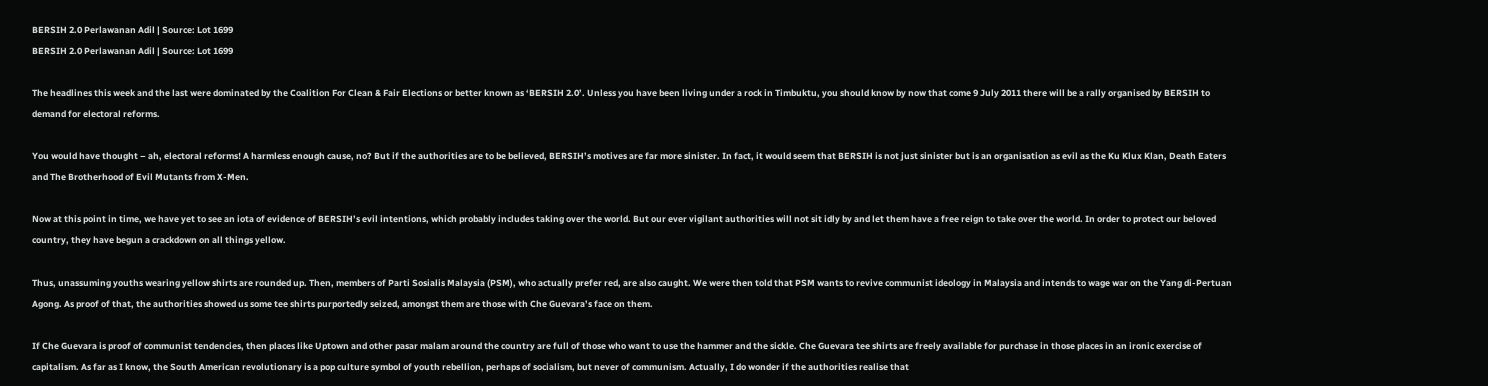BERSIH 2.0 Perlawanan Adil | Source: Lot 1699
BERSIH 2.0 Perlawanan Adil | Source: Lot 1699

The headlines this week and the last were dominated by the Coalition For Clean & Fair Elections or better known as ‘BERSIH 2.0’. Unless you have been living under a rock in Timbuktu, you should know by now that come 9 July 2011 there will be a rally organised by BERSIH to demand for electoral reforms.

You would have thought – ah, electoral reforms! A harmless enough cause, no? But if the authorities are to be believed, BERSIH’s motives are far more sinister. In fact, it would seem that BERSIH is not just sinister but is an organisation as evil as the Ku Klux Klan, Death Eaters and The Brotherhood of Evil Mutants from X-Men.

Now at this point in time, we have yet to see an iota of evidence of BERSIH’s evil intentions, which probably includes taking over the world. But our ever vigilant authorities will not sit idly by and let them have a free reign to take over the world. In order to protect our beloved country, they have begun a crackdown on all things yellow.

Thus, unassuming youths wearing yellow shirts are rounded up. Then, members of Parti Sosialis Malaysia (PSM), who actually prefer red, are also caught. We were then told that PSM wants to revive communist ideology in Malaysia and intends to wage war on the Yang di-Pertuan Agong. As proof of that, the authorities showed us some tee shirts purportedly seized, amongst them are those with Che Guevara’s face on them.

If Che Guevara is proof of communist tendencies, then places like Uptown and other pasar malam around the country are full of those who want to use the hammer and the sickle. Che Guevara tee shirts are freely available for purchase in those places in an ironic exercise of capitalism. As far as I know, the South American revolutionary is a pop culture symbol of youth rebellion, perhaps of socialism, but never of communism. Actually, I do wonder if the authorities realise that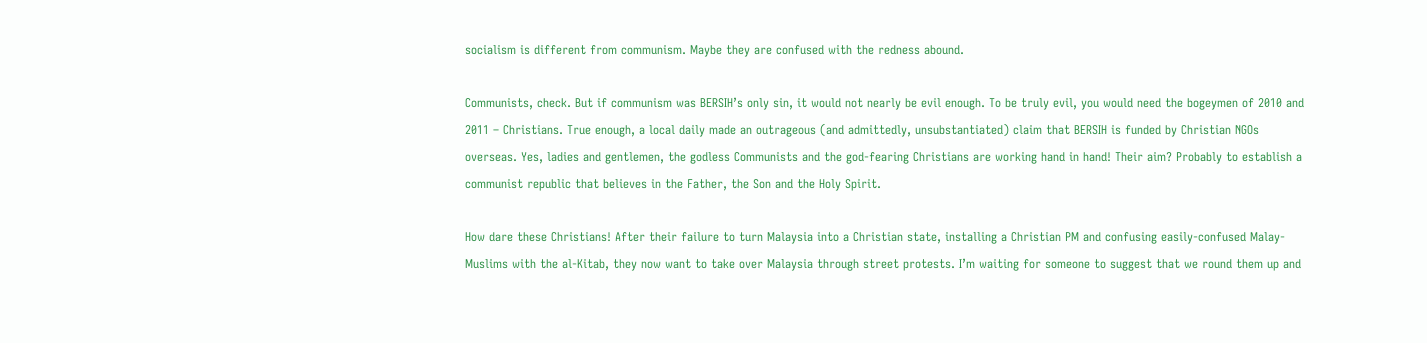socialism is different from communism. Maybe they are confused with the redness abound.

Communists, check. But if communism was BERSIH’s only sin, it would not nearly be evil enough. To be truly evil, you would need the bogeymen of 2010 and 2011 – Christians. True enough, a local daily made an outrageous (and admittedly, unsubstantiated) claim that BERSIH is funded by Christian NGOs overseas. Yes, ladies and gentlemen, the godless Communists and the god-fearing Christians are working hand in hand! Their aim? Probably to establish a communist republic that believes in the Father, the Son and the Holy Spirit.

How dare these Christians! After their failure to turn Malaysia into a Christian state, installing a Christian PM and confusing easily-confused Malay-Muslims with the al-Kitab, they now want to take over Malaysia through street protests. I’m waiting for someone to suggest that we round them up and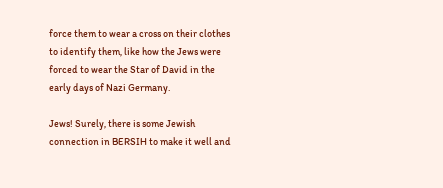force them to wear a cross on their clothes to identify them, like how the Jews were forced to wear the Star of David in the early days of Nazi Germany.

Jews! Surely, there is some Jewish connection in BERSIH to make it well and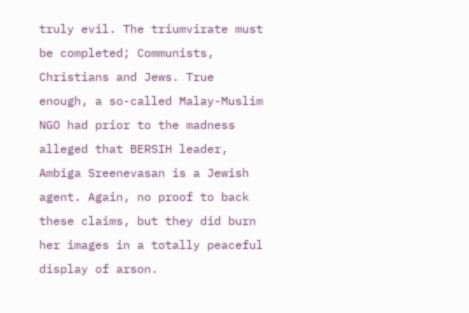truly evil. The triumvirate must be completed; Communists, Christians and Jews. True enough, a so-called Malay-Muslim NGO had prior to the madness alleged that BERSIH leader, Ambiga Sreenevasan is a Jewish agent. Again, no proof to back these claims, but they did burn her images in a totally peaceful display of arson.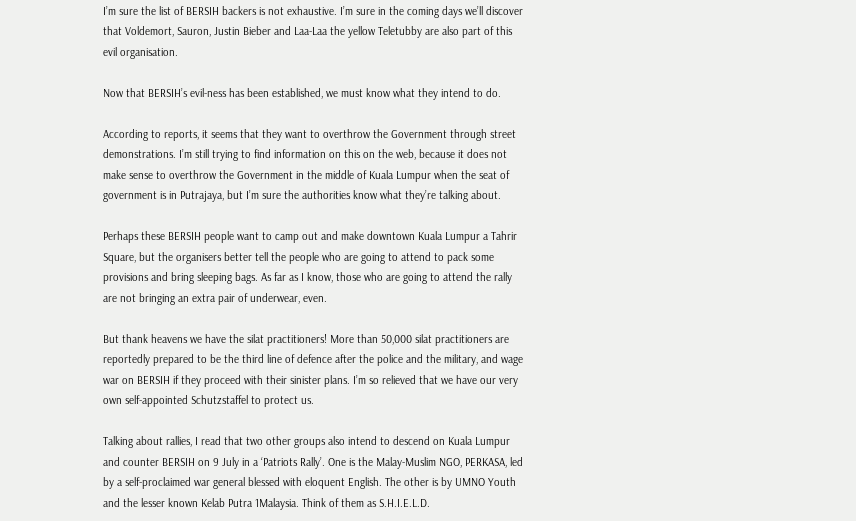I’m sure the list of BERSIH backers is not exhaustive. I’m sure in the coming days we’ll discover that Voldemort, Sauron, Justin Bieber and Laa-Laa the yellow Teletubby are also part of this evil organisation.

Now that BERSIH’s evil-ness has been established, we must know what they intend to do.

According to reports, it seems that they want to overthrow the Government through street demonstrations. I’m still trying to find information on this on the web, because it does not make sense to overthrow the Government in the middle of Kuala Lumpur when the seat of government is in Putrajaya, but I’m sure the authorities know what they’re talking about.

Perhaps these BERSIH people want to camp out and make downtown Kuala Lumpur a Tahrir Square, but the organisers better tell the people who are going to attend to pack some provisions and bring sleeping bags. As far as I know, those who are going to attend the rally are not bringing an extra pair of underwear, even.

But thank heavens we have the silat practitioners! More than 50,000 silat practitioners are reportedly prepared to be the third line of defence after the police and the military, and wage war on BERSIH if they proceed with their sinister plans. I’m so relieved that we have our very own self-appointed Schutzstaffel to protect us.

Talking about rallies, I read that two other groups also intend to descend on Kuala Lumpur and counter BERSIH on 9 July in a ‘Patriots Rally’. One is the Malay-Muslim NGO, PERKASA, led by a self-proclaimed war general blessed with eloquent English. The other is by UMNO Youth and the lesser known Kelab Putra 1Malaysia. Think of them as S.H.I.E.L.D.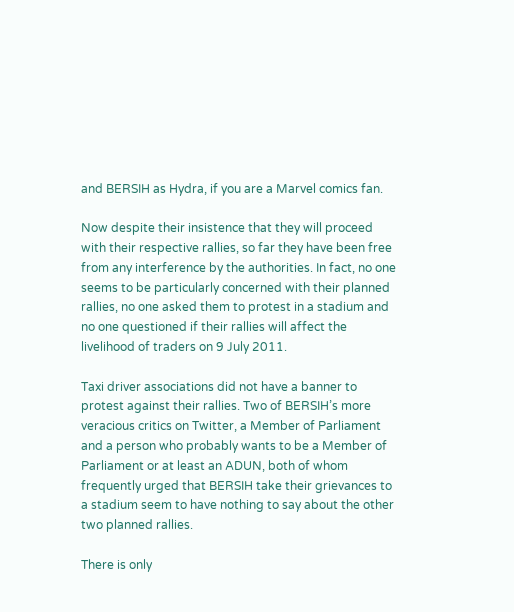and BERSIH as Hydra, if you are a Marvel comics fan.

Now despite their insistence that they will proceed with their respective rallies, so far they have been free from any interference by the authorities. In fact, no one seems to be particularly concerned with their planned rallies, no one asked them to protest in a stadium and no one questioned if their rallies will affect the livelihood of traders on 9 July 2011.

Taxi driver associations did not have a banner to protest against their rallies. Two of BERSIH’s more veracious critics on Twitter, a Member of Parliament and a person who probably wants to be a Member of Parliament or at least an ADUN, both of whom frequently urged that BERSIH take their grievances to a stadium seem to have nothing to say about the other two planned rallies.

There is only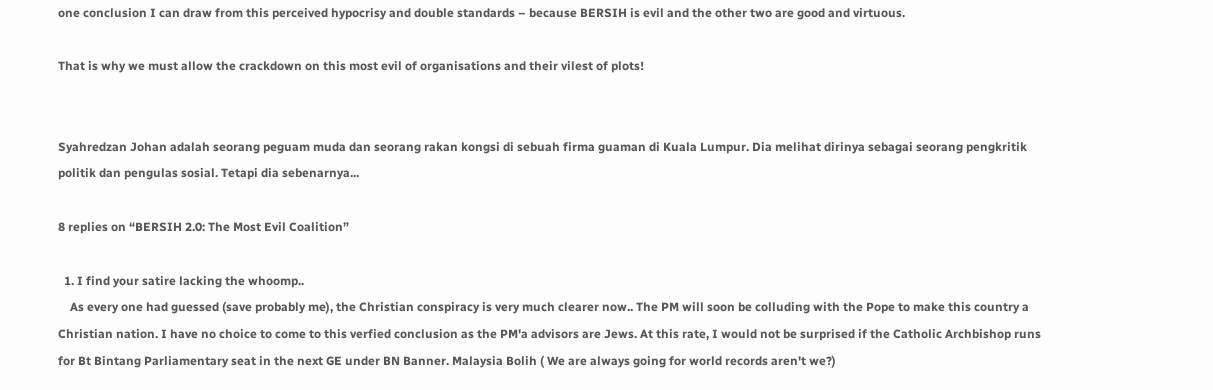one conclusion I can draw from this perceived hypocrisy and double standards – because BERSIH is evil and the other two are good and virtuous.

That is why we must allow the crackdown on this most evil of organisations and their vilest of plots!


Syahredzan Johan adalah seorang peguam muda dan seorang rakan kongsi di sebuah firma guaman di Kuala Lumpur. Dia melihat dirinya sebagai seorang pengkritik politik dan pengulas sosial. Tetapi dia sebenarnya...

8 replies on “BERSIH 2.0: The Most Evil Coalition”

  1. I find your satire lacking the whoomp..
    As every one had guessed (save probably me), the Christian conspiracy is very much clearer now.. The PM will soon be colluding with the Pope to make this country a Christian nation. I have no choice to come to this verfied conclusion as the PM'a advisors are Jews. At this rate, I would not be surprised if the Catholic Archbishop runs for Bt Bintang Parliamentary seat in the next GE under BN Banner. Malaysia Bolih ( We are always going for world records aren't we?)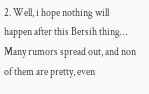2. Well, i hope nothing will happen after this Bersih thing… Many rumors spread out, and non of them are pretty, even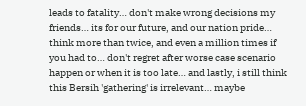leads to fatality… don't make wrong decisions my friends… its for our future, and our nation pride… think more than twice, and even a million times if you had to… don't regret after worse case scenario happen or when it is too late… and lastly, i still think this Bersih 'gathering' is irrelevant… maybe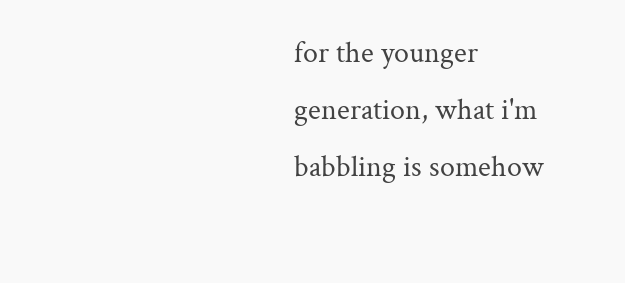for the younger generation, what i'm babbling is somehow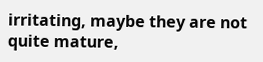irritating, maybe they are not quite mature,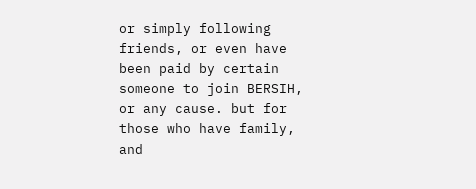or simply following friends, or even have been paid by certain someone to join BERSIH, or any cause. but for those who have family, and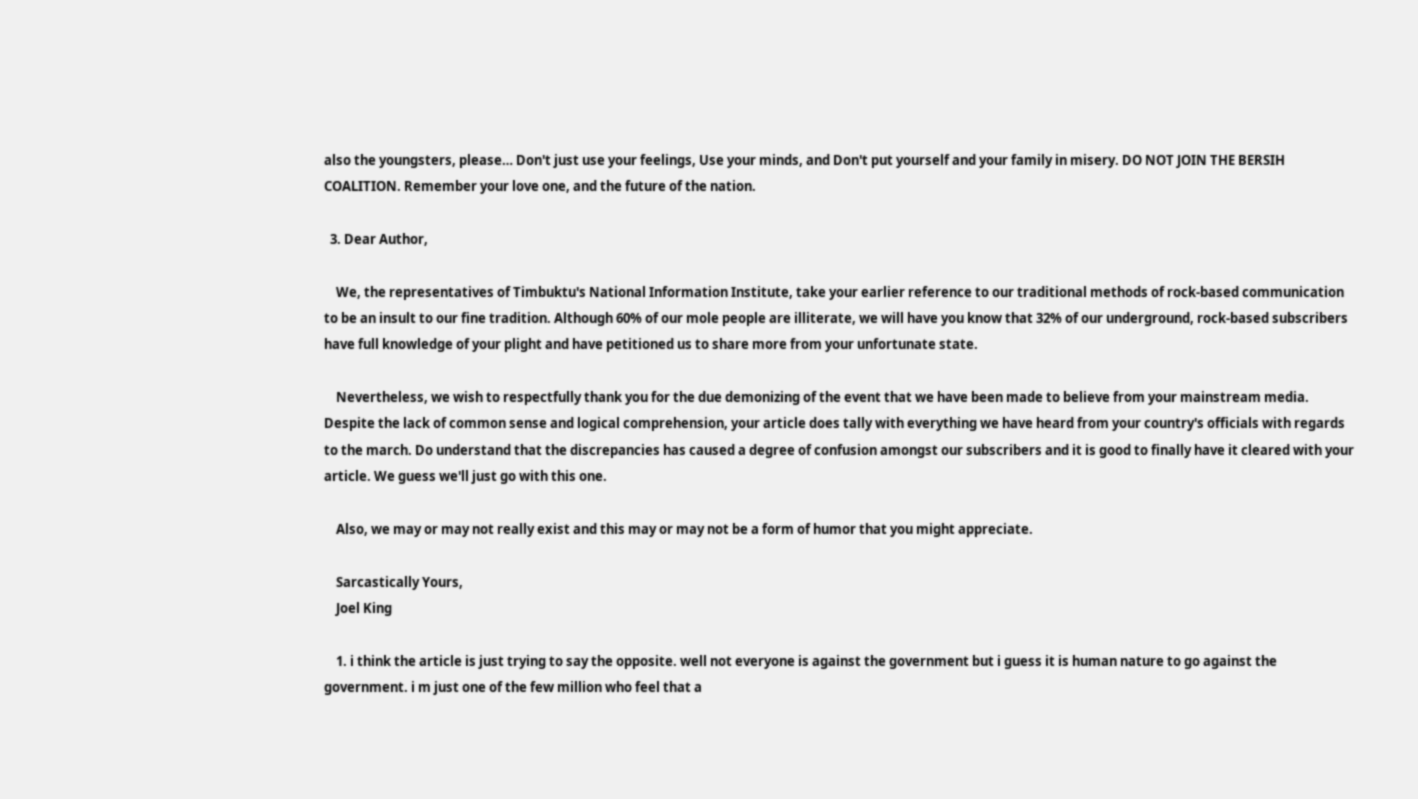also the youngsters, please… Don't just use your feelings, Use your minds, and Don't put yourself and your family in misery. DO NOT JOIN THE BERSIH COALITION. Remember your love one, and the future of the nation.

  3. Dear Author,

    We, the representatives of Timbuktu's National Information Institute, take your earlier reference to our traditional methods of rock-based communication to be an insult to our fine tradition. Although 60% of our mole people are illiterate, we will have you know that 32% of our underground, rock-based subscribers have full knowledge of your plight and have petitioned us to share more from your unfortunate state.

    Nevertheless, we wish to respectfully thank you for the due demonizing of the event that we have been made to believe from your mainstream media. Despite the lack of common sense and logical comprehension, your article does tally with everything we have heard from your country's officials with regards to the march. Do understand that the discrepancies has caused a degree of confusion amongst our subscribers and it is good to finally have it cleared with your article. We guess we'll just go with this one.

    Also, we may or may not really exist and this may or may not be a form of humor that you might appreciate.

    Sarcastically Yours,
    Joel King

    1. i think the article is just trying to say the opposite. well not everyone is against the government but i guess it is human nature to go against the government. i m just one of the few million who feel that a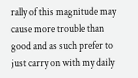rally of this magnitude may cause more trouble than good and as such prefer to just carry on with my daily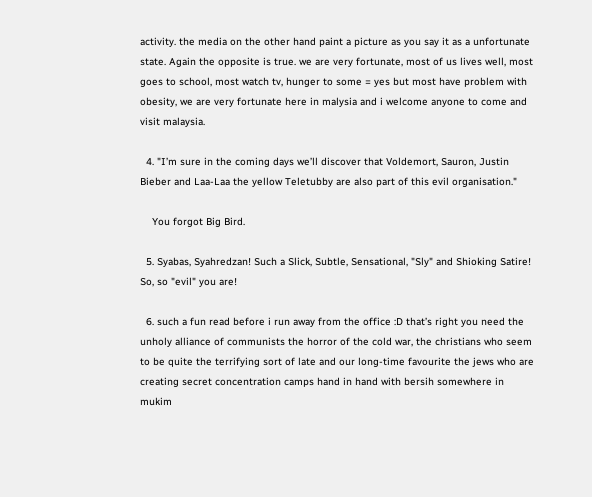activity. the media on the other hand paint a picture as you say it as a unfortunate state. Again the opposite is true. we are very fortunate, most of us lives well, most goes to school, most watch tv, hunger to some = yes but most have problem with obesity, we are very fortunate here in malysia and i welcome anyone to come and visit malaysia.

  4. "I’m sure in the coming days we’ll discover that Voldemort, Sauron, Justin Bieber and Laa-Laa the yellow Teletubby are also part of this evil organisation."

    You forgot Big Bird.

  5. Syabas, Syahredzan! Such a Slick, Subtle, Sensational, "Sly" and Shioking Satire! So, so "evil" you are!

  6. such a fun read before i run away from the office :D that’s right you need the unholy alliance of communists the horror of the cold war, the christians who seem to be quite the terrifying sort of late and our long-time favourite the jews who are creating secret concentration camps hand in hand with bersih somewhere in mukim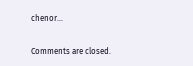chenor…

Comments are closed.